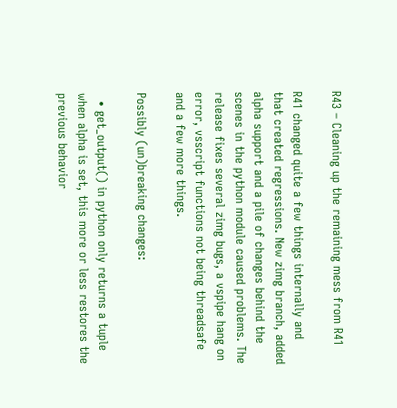R43 – Cleaning up the remaining mess from R41

R41 changed quite a few things internally and that created regressions. New zimg branch, added alpha support and a pile of changes behind the scenes in the python module caused problems. The release fixes several zimg bugs, a vspipe hang on error, vsscript functions not being threadsafe and a few more things.

Possibly (un)breaking changes:

  • get_output() in python only returns a tuple when alpha is set, this more or less restores the previous behavior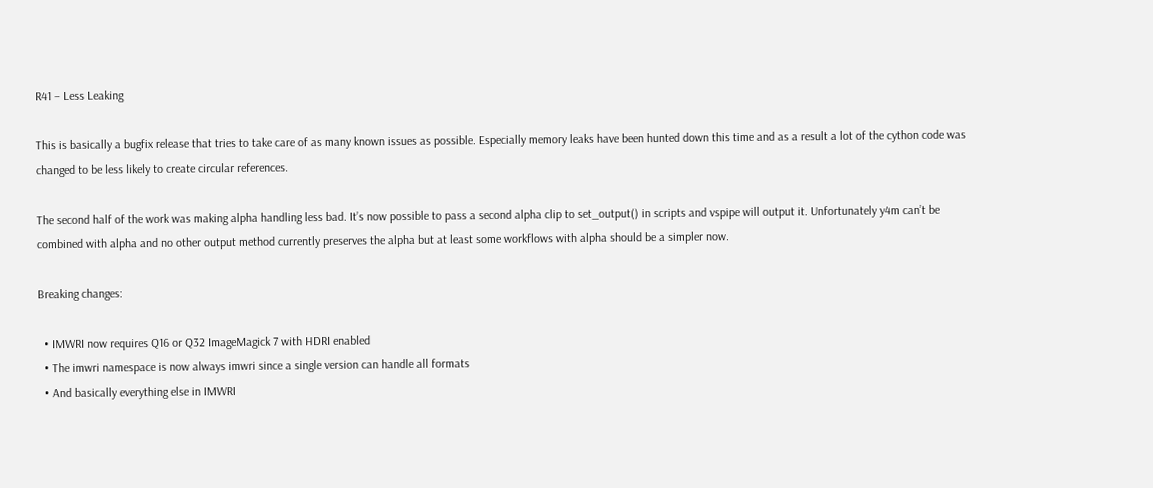R41 – Less Leaking

This is basically a bugfix release that tries to take care of as many known issues as possible. Especially memory leaks have been hunted down this time and as a result a lot of the cython code was changed to be less likely to create circular references.

The second half of the work was making alpha handling less bad. It’s now possible to pass a second alpha clip to set_output() in scripts and vspipe will output it. Unfortunately y4m can’t be combined with alpha and no other output method currently preserves the alpha but at least some workflows with alpha should be a simpler now.

Breaking changes:

  • IMWRI now requires Q16 or Q32 ImageMagick 7 with HDRI enabled
  • The imwri namespace is now always imwri since a single version can handle all formats
  • And basically everything else in IMWRI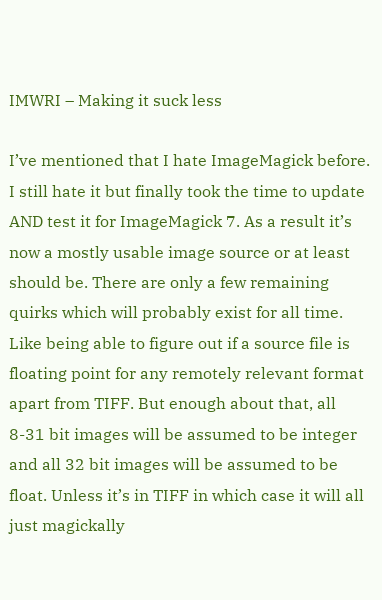IMWRI – Making it suck less

I’ve mentioned that I hate ImageMagick before. I still hate it but finally took the time to update AND test it for ImageMagick 7. As a result it’s now a mostly usable image source or at least should be. There are only a few remaining quirks which will probably exist for all time. Like being able to figure out if a source file is floating point for any remotely relevant format apart from TIFF. But enough about that, all 8-31 bit images will be assumed to be integer and all 32 bit images will be assumed to be float. Unless it’s in TIFF in which case it will all just magickally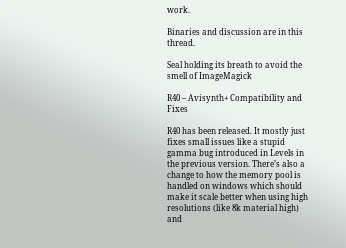work.

Binaries and discussion are in this thread.

Seal holding its breath to avoid the smell of ImageMagick

R40 – Avisynth+ Compatibility and Fixes

R40 has been released. It mostly just fixes small issues like a stupid gamma bug introduced in Levels in the previous version. There’s also a change to how the memory pool is handled on windows which should make it scale better when using high resolutions (like 8k material high) and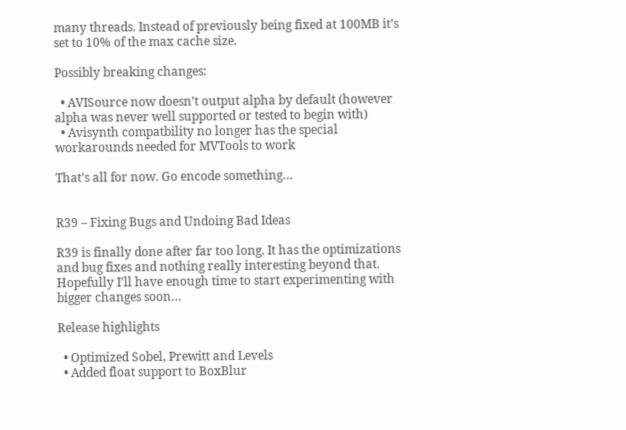many threads. Instead of previously being fixed at 100MB it’s set to 10% of the max cache size.

Possibly breaking changes:

  • AVISource now doesn’t output alpha by default (however alpha was never well supported or tested to begin with)
  • Avisynth compatbility no longer has the special workarounds needed for MVTools to work

That’s all for now. Go encode something…


R39 – Fixing Bugs and Undoing Bad Ideas

R39 is finally done after far too long. It has the optimizations and bug fixes and nothing really interesting beyond that. Hopefully I’ll have enough time to start experimenting with bigger changes soon…

Release highlights

  • Optimized Sobel, Prewitt and Levels
  • Added float support to BoxBlur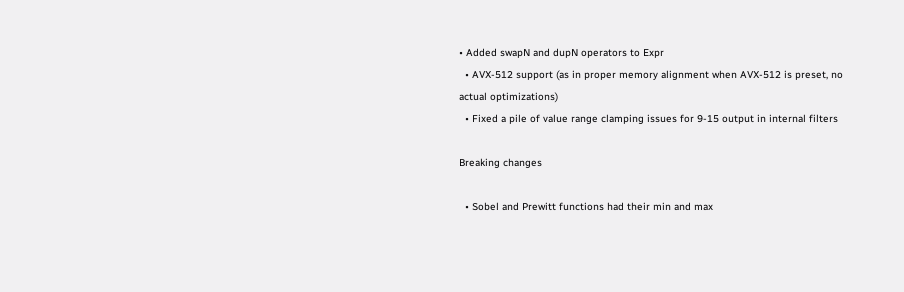• Added swapN and dupN operators to Expr
  • AVX-512 support (as in proper memory alignment when AVX-512 is preset, no actual optimizations)
  • Fixed a pile of value range clamping issues for 9-15 output in internal filters

Breaking changes

  • Sobel and Prewitt functions had their min and max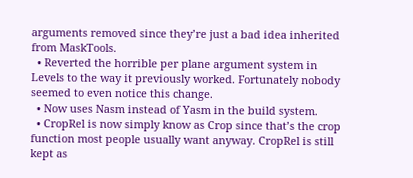arguments removed since they’re just a bad idea inherited from MaskTools.
  • Reverted the horrible per plane argument system in Levels to the way it previously worked. Fortunately nobody seemed to even notice this change.
  • Now uses Nasm instead of Yasm in the build system.
  • CropRel is now simply know as Crop since that’s the crop function most people usually want anyway. CropRel is still kept as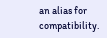an alias for compatibility.